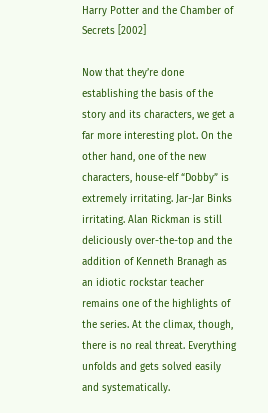Harry Potter and the Chamber of Secrets [2002]

Now that they’re done establishing the basis of the story and its characters, we get a far more interesting plot. On the other hand, one of the new characters, house-elf “Dobby” is extremely irritating. Jar-Jar Binks irritating. Alan Rickman is still deliciously over-the-top and the addition of Kenneth Branagh as an idiotic rockstar teacher remains one of the highlights of the series. At the climax, though, there is no real threat. Everything unfolds and gets solved easily and systematically.